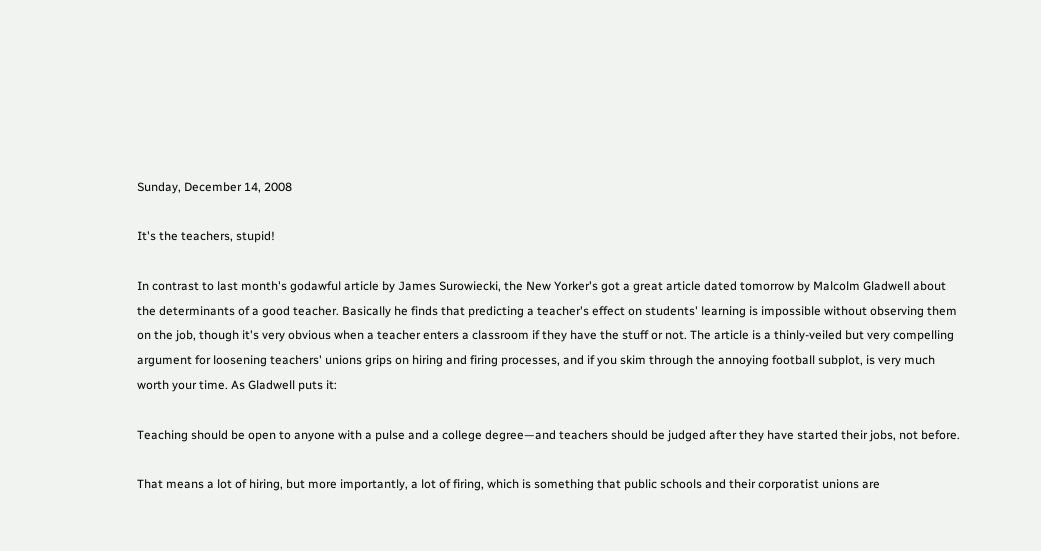Sunday, December 14, 2008

It's the teachers, stupid!

In contrast to last month's godawful article by James Surowiecki, the New Yorker's got a great article dated tomorrow by Malcolm Gladwell about the determinants of a good teacher. Basically he finds that predicting a teacher's effect on students' learning is impossible without observing them on the job, though it's very obvious when a teacher enters a classroom if they have the stuff or not. The article is a thinly-veiled but very compelling argument for loosening teachers' unions grips on hiring and firing processes, and if you skim through the annoying football subplot, is very much worth your time. As Gladwell puts it:

Teaching should be open to anyone with a pulse and a college degree—and teachers should be judged after they have started their jobs, not before.

That means a lot of hiring, but more importantly, a lot of firing, which is something that public schools and their corporatist unions are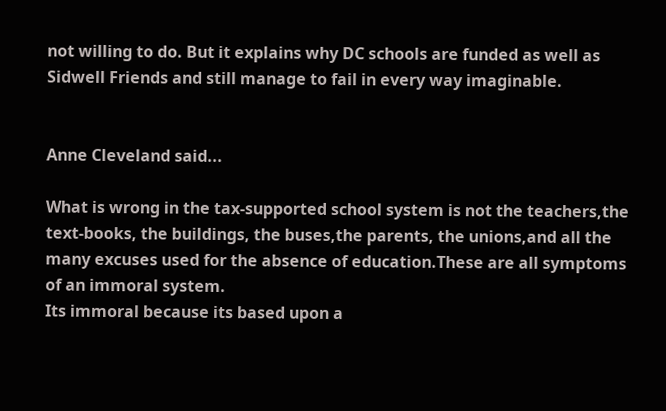not willing to do. But it explains why DC schools are funded as well as Sidwell Friends and still manage to fail in every way imaginable.


Anne Cleveland said...

What is wrong in the tax-supported school system is not the teachers,the text-books, the buildings, the buses,the parents, the unions,and all the many excuses used for the absence of education.These are all symptoms of an immoral system.
Its immoral because its based upon a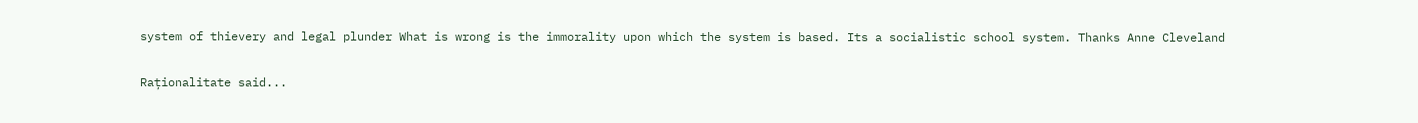system of thievery and legal plunder What is wrong is the immorality upon which the system is based. Its a socialistic school system. Thanks Anne Cleveland

Raționalitate said...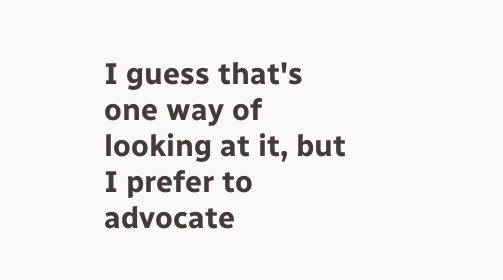I guess that's one way of looking at it, but I prefer to advocate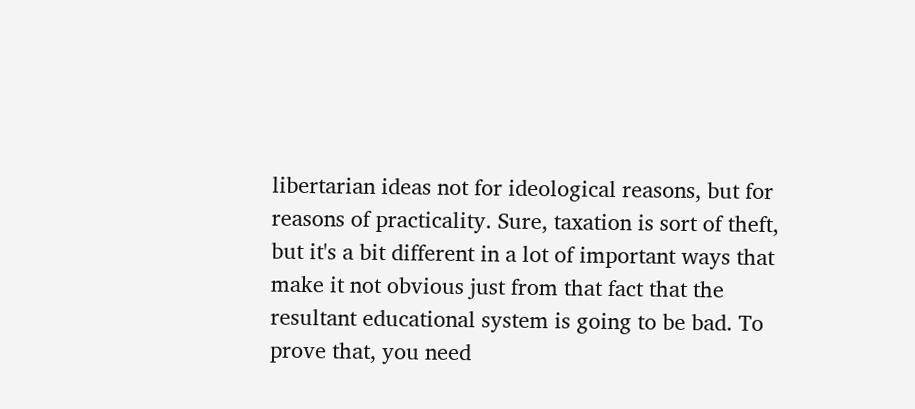libertarian ideas not for ideological reasons, but for reasons of practicality. Sure, taxation is sort of theft, but it's a bit different in a lot of important ways that make it not obvious just from that fact that the resultant educational system is going to be bad. To prove that, you need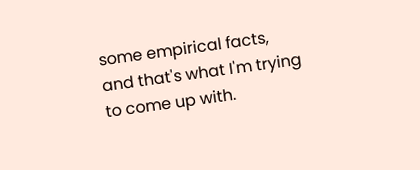some empirical facts, and that's what I'm trying to come up with.